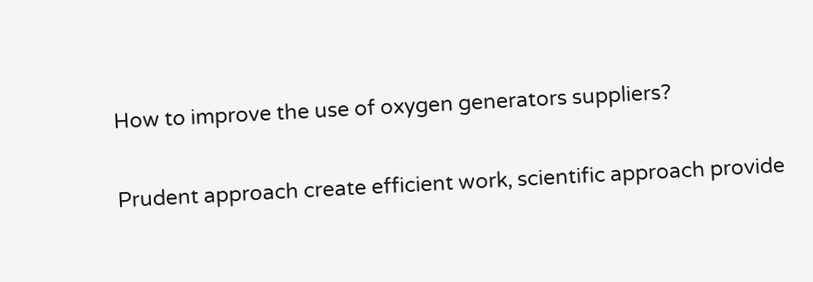How to improve the use of oxygen generators suppliers?

Prudent approach create efficient work, scientific approach provide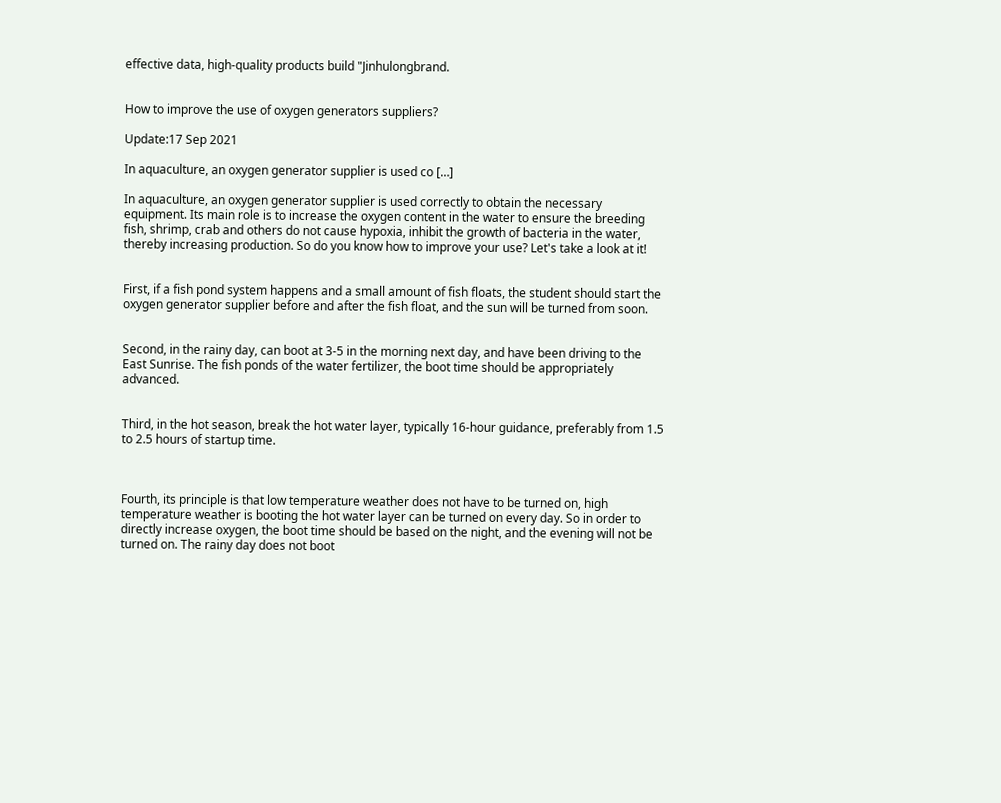effective data, high-quality products build "Jinhulongbrand.


How to improve the use of oxygen generators suppliers?

Update:17 Sep 2021

In aquaculture, an oxygen generator supplier is used co […]

In aquaculture, an oxygen generator supplier is used correctly to obtain the necessary equipment. Its main role is to increase the oxygen content in the water to ensure the breeding fish, shrimp, crab and others do not cause hypoxia, inhibit the growth of bacteria in the water, thereby increasing production. So do you know how to improve your use? Let's take a look at it!


First, if a fish pond system happens and a small amount of fish floats, the student should start the oxygen generator supplier before and after the fish float, and the sun will be turned from soon.


Second, in the rainy day, can boot at 3-5 in the morning next day, and have been driving to the East Sunrise. The fish ponds of the water fertilizer, the boot time should be appropriately advanced.


Third, in the hot season, break the hot water layer, typically 16-hour guidance, preferably from 1.5 to 2.5 hours of startup time.



Fourth, its principle is that low temperature weather does not have to be turned on, high temperature weather is booting the hot water layer can be turned on every day. So in order to directly increase oxygen, the boot time should be based on the night, and the evening will not be turned on. The rainy day does not boot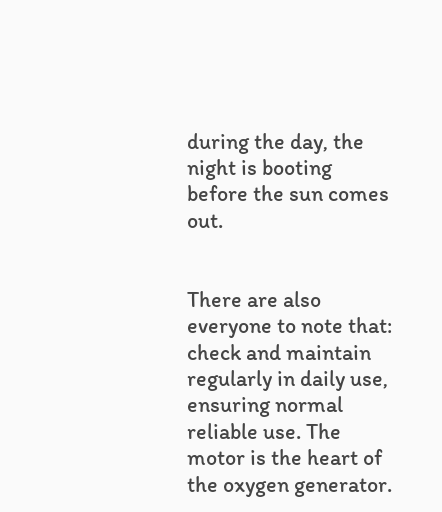during the day, the night is booting before the sun comes out.


There are also everyone to note that: check and maintain regularly in daily use, ensuring normal reliable use. The motor is the heart of the oxygen generator.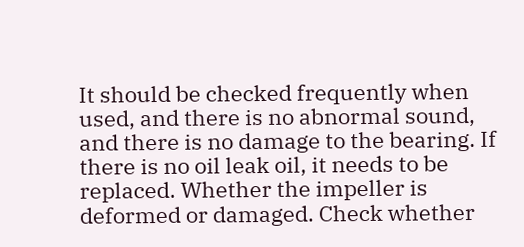It should be checked frequently when used, and there is no abnormal sound, and there is no damage to the bearing. If there is no oil leak oil, it needs to be replaced. Whether the impeller is deformed or damaged. Check whether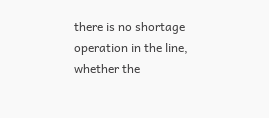there is no shortage operation in the line, whether the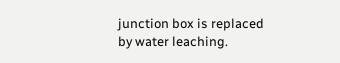junction box is replaced by water leaching.